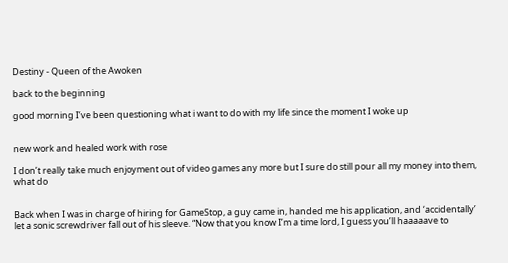Destiny - Queen of the Awoken

back to the beginning

good morning I’ve been questioning what i want to do with my life since the moment I woke up


new work and healed work with rose

I don’t really take much enjoyment out of video games any more but I sure do still pour all my money into them, what do


Back when I was in charge of hiring for GameStop, a guy came in, handed me his application, and ‘accidentally’ let a sonic screwdriver fall out of his sleeve. “Now that you know I’m a time lord, I guess you’ll haaaaave to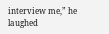interview me,” he laughed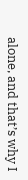alone, and that’s why I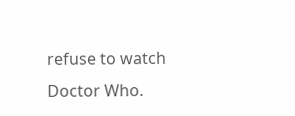refuse to watch Doctor Who.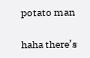potato man

haha there’s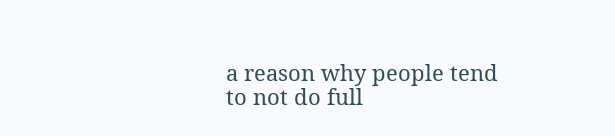a reason why people tend to not do full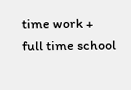time work + full time school